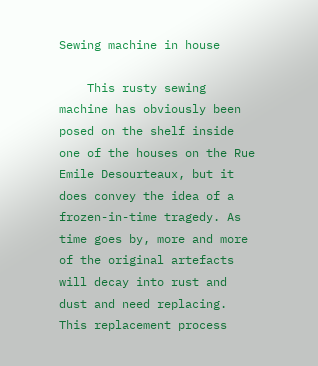Sewing machine in house

    This rusty sewing machine has obviously been posed on the shelf inside one of the houses on the Rue Emile Desourteaux, but it does convey the idea of a frozen-in-time tragedy. As time goes by, more and more of the original artefacts will decay into rust and dust and need replacing. This replacement process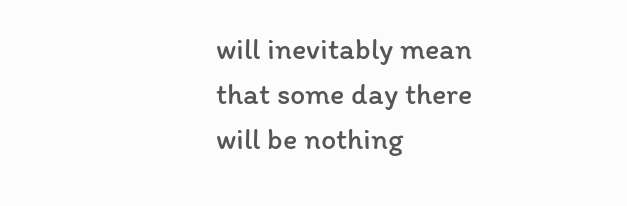will inevitably mean that some day there will be nothing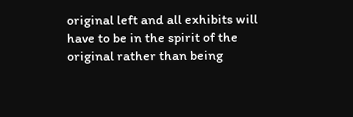original left and all exhibits will have to be in the spirit of the original rather than being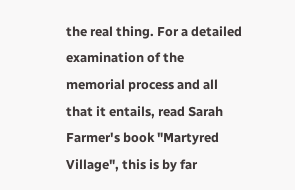the real thing. For a detailed examination of the memorial process and all that it entails, read Sarah Farmer's book "Martyred Village", this is by far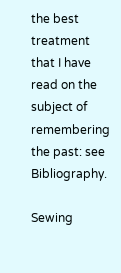the best treatment that I have read on the subject of remembering the past: see Bibliography.

Sewing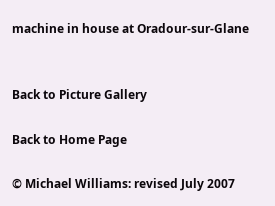machine in house at Oradour-sur-Glane


Back to Picture Gallery

Back to Home Page

© Michael Williams: revised July 2007